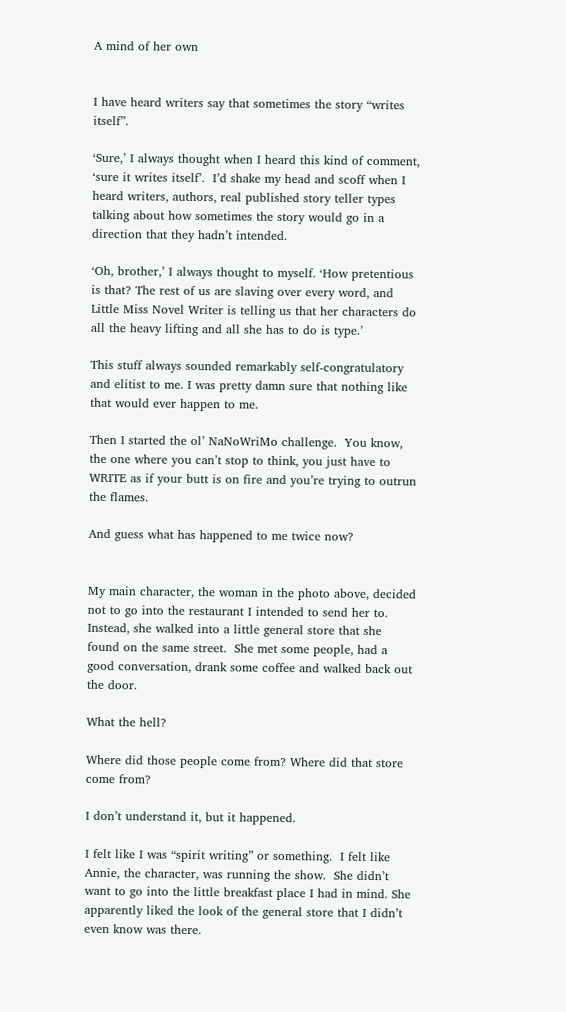A mind of her own


I have heard writers say that sometimes the story “writes itself”.

‘Sure,’ I always thought when I heard this kind of comment, ‘sure it writes itself’.  I’d shake my head and scoff when I heard writers, authors, real published story teller types talking about how sometimes the story would go in a direction that they hadn’t intended.

‘Oh, brother,’ I always thought to myself. ‘How pretentious is that? The rest of us are slaving over every word, and Little Miss Novel Writer is telling us that her characters do all the heavy lifting and all she has to do is type.’

This stuff always sounded remarkably self-congratulatory and elitist to me. I was pretty damn sure that nothing like that would ever happen to me.

Then I started the ol’ NaNoWriMo challenge.  You know, the one where you can’t stop to think, you just have to WRITE as if your butt is on fire and you’re trying to outrun the flames.

And guess what has happened to me twice now?


My main character, the woman in the photo above, decided not to go into the restaurant I intended to send her to. Instead, she walked into a little general store that she found on the same street.  She met some people, had a good conversation, drank some coffee and walked back out the door.

What the hell?

Where did those people come from? Where did that store come from?

I don’t understand it, but it happened.

I felt like I was “spirit writing” or something.  I felt like Annie, the character, was running the show.  She didn’t want to go into the little breakfast place I had in mind. She apparently liked the look of the general store that I didn’t even know was there.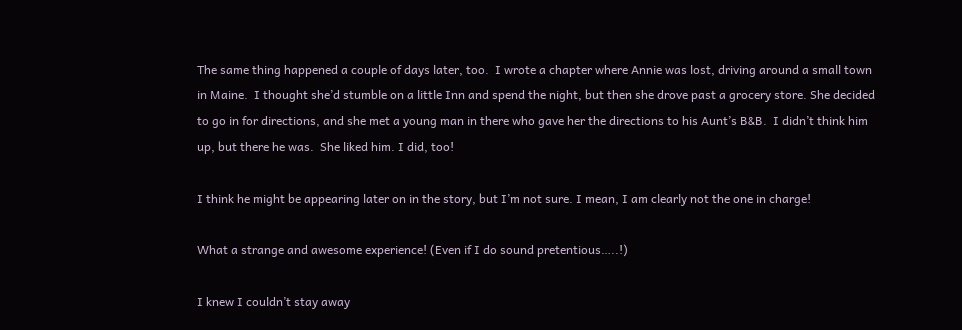The same thing happened a couple of days later, too.  I wrote a chapter where Annie was lost, driving around a small town in Maine.  I thought she’d stumble on a little Inn and spend the night, but then she drove past a grocery store. She decided to go in for directions, and she met a young man in there who gave her the directions to his Aunt’s B&B.  I didn’t think him up, but there he was.  She liked him. I did, too!

I think he might be appearing later on in the story, but I’m not sure. I mean, I am clearly not the one in charge!

What a strange and awesome experience! (Even if I do sound pretentious…..!)

I knew I couldn’t stay away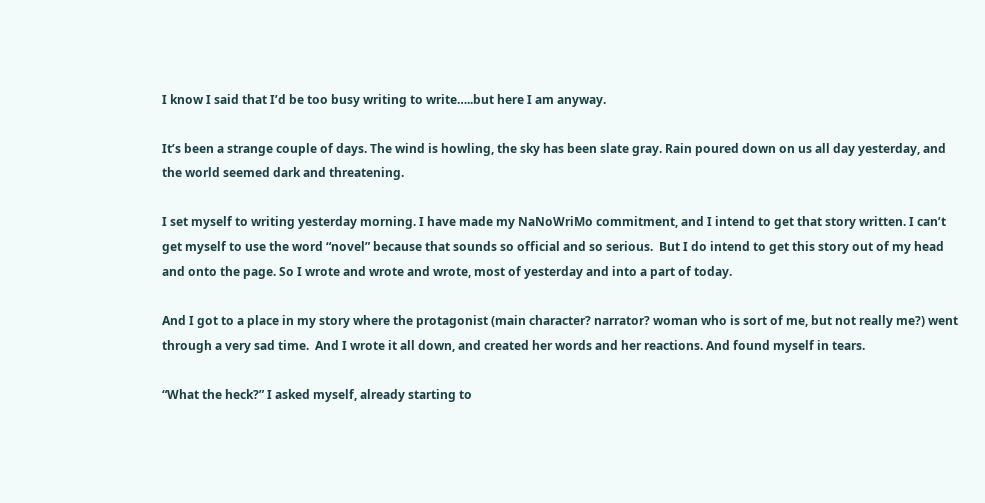I know I said that I’d be too busy writing to write…..but here I am anyway.

It’s been a strange couple of days. The wind is howling, the sky has been slate gray. Rain poured down on us all day yesterday, and the world seemed dark and threatening.

I set myself to writing yesterday morning. I have made my NaNoWriMo commitment, and I intend to get that story written. I can’t get myself to use the word “novel” because that sounds so official and so serious.  But I do intend to get this story out of my head and onto the page. So I wrote and wrote and wrote, most of yesterday and into a part of today.

And I got to a place in my story where the protagonist (main character? narrator? woman who is sort of me, but not really me?) went through a very sad time.  And I wrote it all down, and created her words and her reactions. And found myself in tears.

“What the heck?” I asked myself, already starting to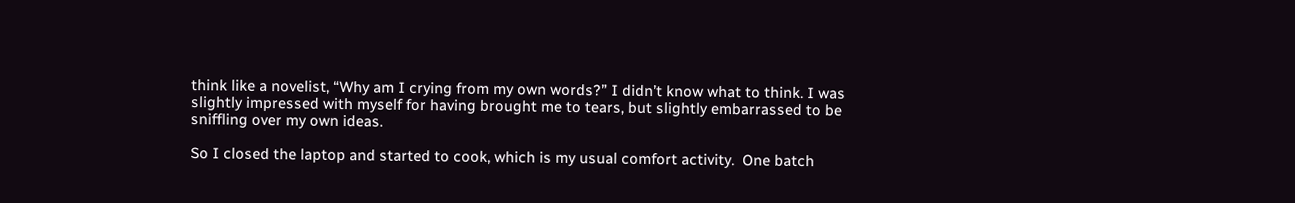think like a novelist, “Why am I crying from my own words?” I didn’t know what to think. I was slightly impressed with myself for having brought me to tears, but slightly embarrassed to be sniffling over my own ideas.

So I closed the laptop and started to cook, which is my usual comfort activity.  One batch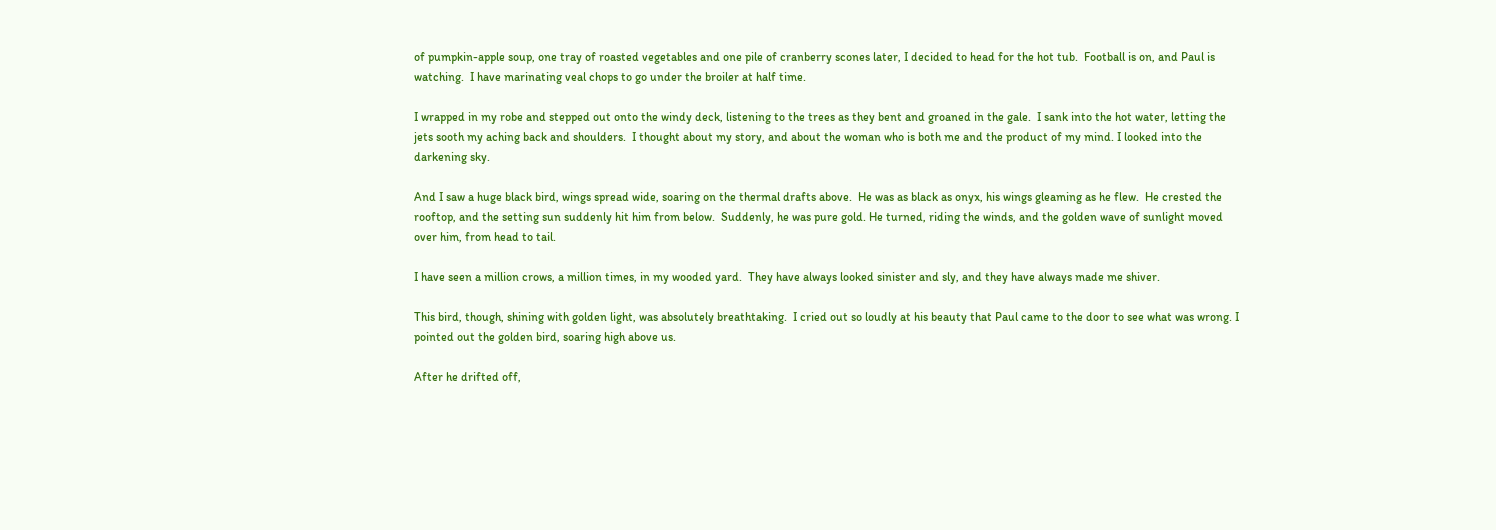of pumpkin-apple soup, one tray of roasted vegetables and one pile of cranberry scones later, I decided to head for the hot tub.  Football is on, and Paul is watching.  I have marinating veal chops to go under the broiler at half time.

I wrapped in my robe and stepped out onto the windy deck, listening to the trees as they bent and groaned in the gale.  I sank into the hot water, letting the jets sooth my aching back and shoulders.  I thought about my story, and about the woman who is both me and the product of my mind. I looked into the darkening sky.

And I saw a huge black bird, wings spread wide, soaring on the thermal drafts above.  He was as black as onyx, his wings gleaming as he flew.  He crested the rooftop, and the setting sun suddenly hit him from below.  Suddenly, he was pure gold. He turned, riding the winds, and the golden wave of sunlight moved over him, from head to tail.

I have seen a million crows, a million times, in my wooded yard.  They have always looked sinister and sly, and they have always made me shiver.

This bird, though, shining with golden light, was absolutely breathtaking.  I cried out so loudly at his beauty that Paul came to the door to see what was wrong. I pointed out the golden bird, soaring high above us.

After he drifted off,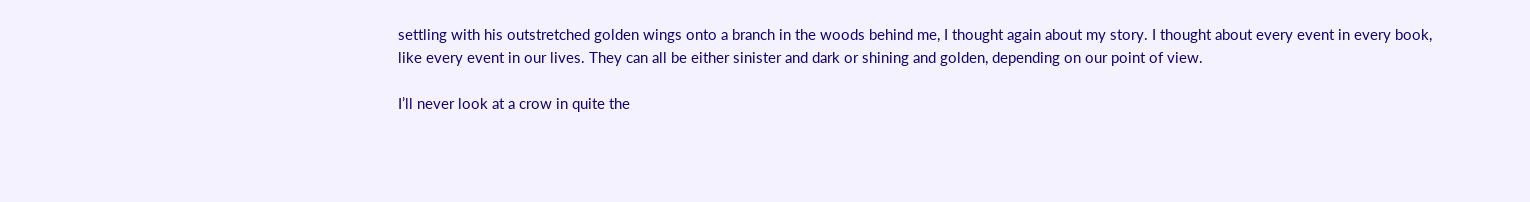settling with his outstretched golden wings onto a branch in the woods behind me, I thought again about my story. I thought about every event in every book, like every event in our lives. They can all be either sinister and dark or shining and golden, depending on our point of view.

I’ll never look at a crow in quite the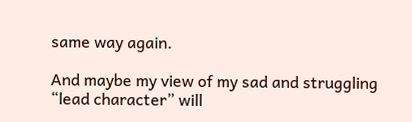same way again.

And maybe my view of my sad and struggling “lead character” will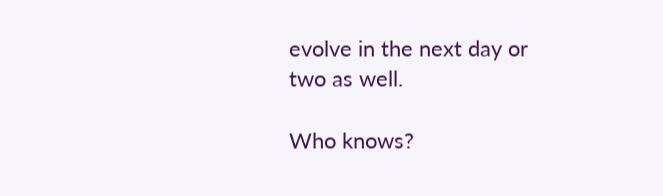evolve in the next day or two as well.

Who knows?